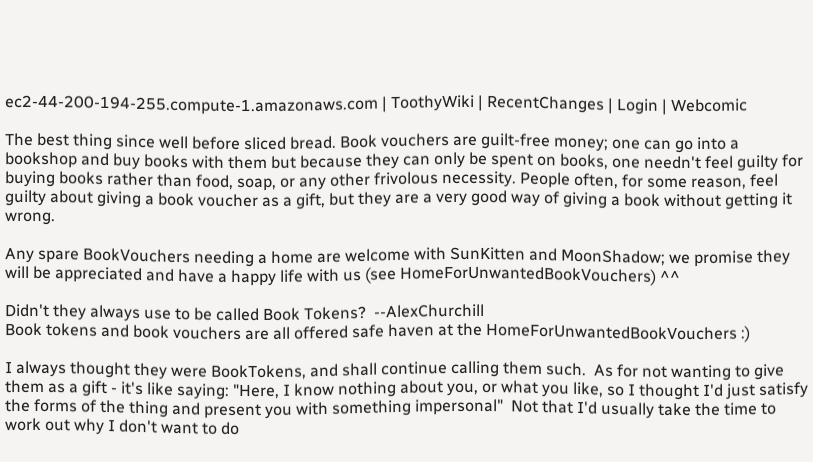ec2-44-200-194-255.compute-1.amazonaws.com | ToothyWiki | RecentChanges | Login | Webcomic

The best thing since well before sliced bread. Book vouchers are guilt-free money; one can go into a bookshop and buy books with them but because they can only be spent on books, one needn't feel guilty for buying books rather than food, soap, or any other frivolous necessity. People often, for some reason, feel guilty about giving a book voucher as a gift, but they are a very good way of giving a book without getting it wrong.

Any spare BookVouchers needing a home are welcome with SunKitten and MoonShadow; we promise they will be appreciated and have a happy life with us (see HomeForUnwantedBookVouchers) ^^

Didn't they always use to be called Book Tokens?  --AlexChurchill
Book tokens and book vouchers are all offered safe haven at the HomeForUnwantedBookVouchers :)

I always thought they were BookTokens, and shall continue calling them such.  As for not wanting to give them as a gift - it's like saying: "Here, I know nothing about you, or what you like, so I thought I'd just satisfy the forms of the thing and present you with something impersonal"  Not that I'd usually take the time to work out why I don't want to do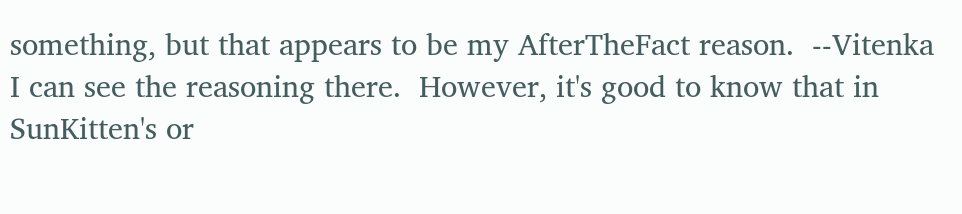something, but that appears to be my AfterTheFact reason.  --Vitenka
I can see the reasoning there.  However, it's good to know that in SunKitten's or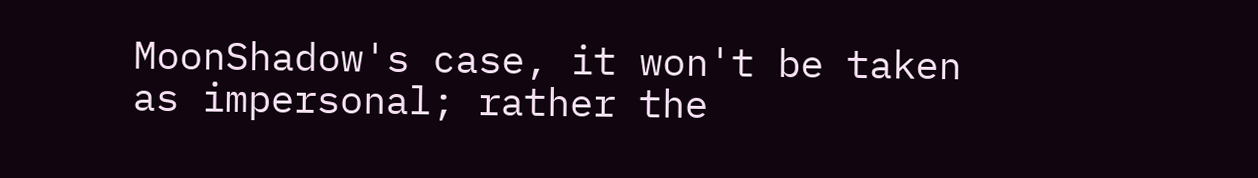MoonShadow's case, it won't be taken as impersonal; rather the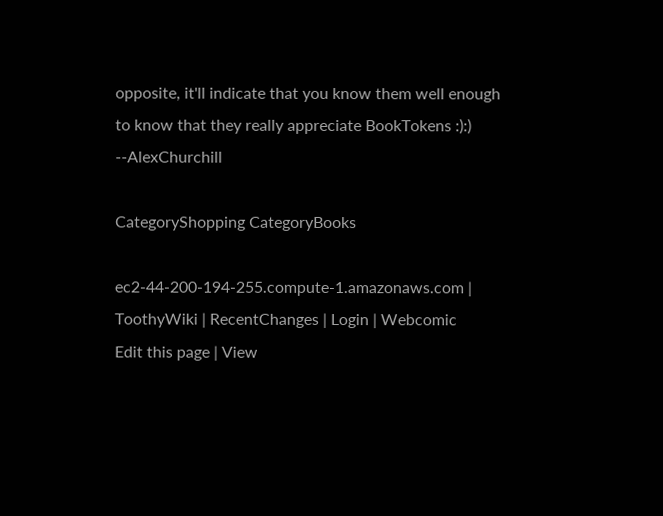opposite, it'll indicate that you know them well enough to know that they really appreciate BookTokens :):)  --AlexChurchill

CategoryShopping CategoryBooks

ec2-44-200-194-255.compute-1.amazonaws.com | ToothyWiki | RecentChanges | Login | Webcomic
Edit this page | View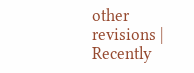other revisions | Recently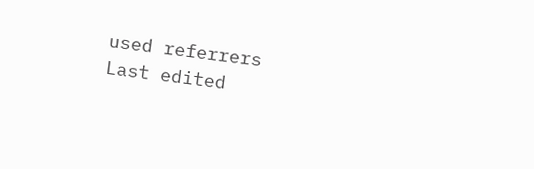used referrers
Last edited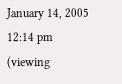January 14, 2005 12:14 pm (viewing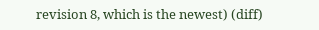revision 8, which is the newest) (diff)